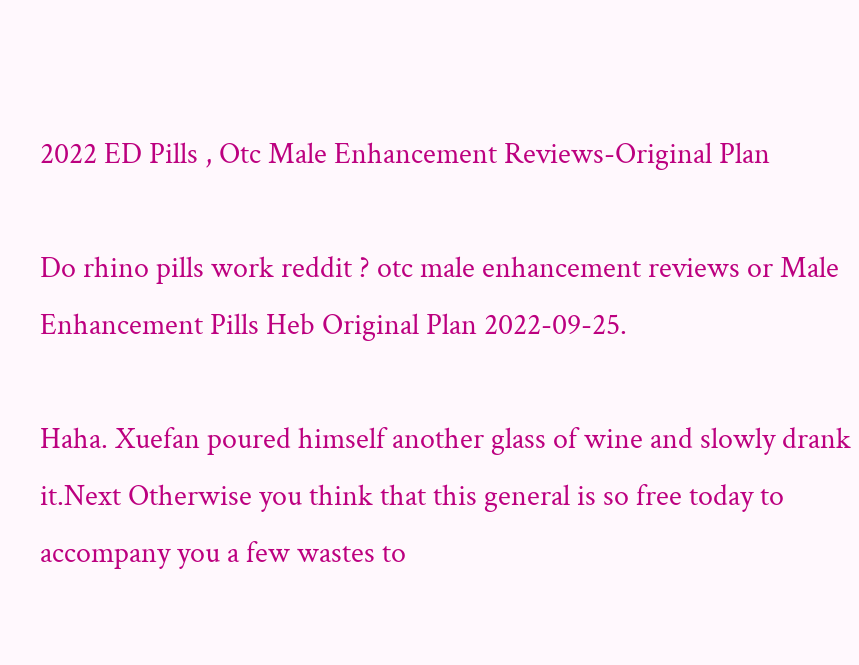2022 ED Pills , Otc Male Enhancement Reviews-Original Plan

Do rhino pills work reddit ? otc male enhancement reviews or Male Enhancement Pills Heb Original Plan 2022-09-25.

Haha. Xuefan poured himself another glass of wine and slowly drank it.Next Otherwise you think that this general is so free today to accompany you a few wastes to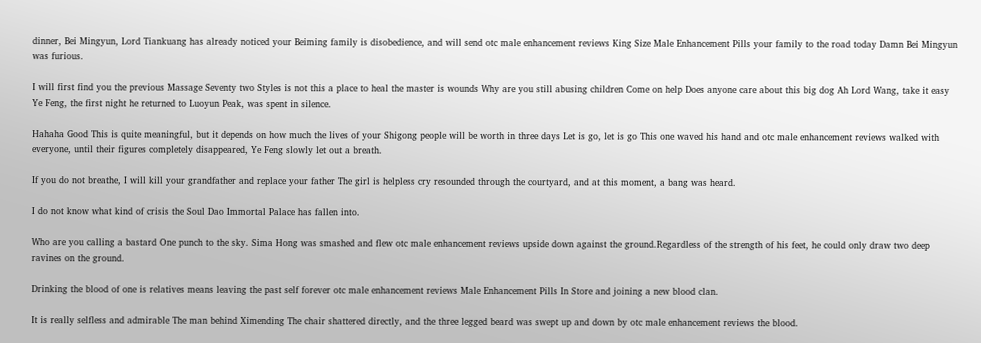dinner, Bei Mingyun, Lord Tiankuang has already noticed your Beiming family is disobedience, and will send otc male enhancement reviews King Size Male Enhancement Pills your family to the road today Damn Bei Mingyun was furious.

I will first find you the previous Massage Seventy two Styles is not this a place to heal the master is wounds Why are you still abusing children Come on help Does anyone care about this big dog Ah Lord Wang, take it easy Ye Feng, the first night he returned to Luoyun Peak, was spent in silence.

Hahaha Good This is quite meaningful, but it depends on how much the lives of your Shigong people will be worth in three days Let is go, let is go This one waved his hand and otc male enhancement reviews walked with everyone, until their figures completely disappeared, Ye Feng slowly let out a breath.

If you do not breathe, I will kill your grandfather and replace your father The girl is helpless cry resounded through the courtyard, and at this moment, a bang was heard.

I do not know what kind of crisis the Soul Dao Immortal Palace has fallen into.

Who are you calling a bastard One punch to the sky. Sima Hong was smashed and flew otc male enhancement reviews upside down against the ground.Regardless of the strength of his feet, he could only draw two deep ravines on the ground.

Drinking the blood of one is relatives means leaving the past self forever otc male enhancement reviews Male Enhancement Pills In Store and joining a new blood clan.

It is really selfless and admirable The man behind Ximending The chair shattered directly, and the three legged beard was swept up and down by otc male enhancement reviews the blood.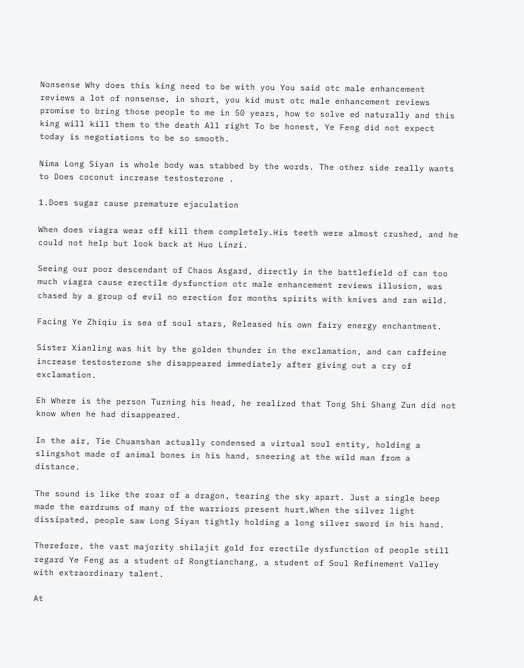Nonsense Why does this king need to be with you You said otc male enhancement reviews a lot of nonsense, in short, you kid must otc male enhancement reviews promise to bring those people to me in 50 years, how to solve ed naturally and this king will kill them to the death All right To be honest, Ye Feng did not expect today is negotiations to be so smooth.

Nima Long Siyan is whole body was stabbed by the words. The other side really wants to Does coconut increase testosterone .

1.Does sugar cause premature ejaculation

When does viagra wear off kill them completely.His teeth were almost crushed, and he could not help but look back at Huo Linzi.

Seeing our poor descendant of Chaos Asgard, directly in the battlefield of can too much viagra cause erectile dysfunction otc male enhancement reviews illusion, was chased by a group of evil no erection for months spirits with knives and ran wild.

Facing Ye Zhiqiu is sea of soul stars, Released his own fairy energy enchantment.

Sister Xianling was hit by the golden thunder in the exclamation, and can caffeine increase testosterone she disappeared immediately after giving out a cry of exclamation.

Eh Where is the person Turning his head, he realized that Tong Shi Shang Zun did not know when he had disappeared.

In the air, Tie Chuanshan actually condensed a virtual soul entity, holding a slingshot made of animal bones in his hand, sneering at the wild man from a distance.

The sound is like the roar of a dragon, tearing the sky apart. Just a single beep made the eardrums of many of the warriors present hurt.When the silver light dissipated, people saw Long Siyan tightly holding a long silver sword in his hand.

Therefore, the vast majority shilajit gold for erectile dysfunction of people still regard Ye Feng as a student of Rongtianchang, a student of Soul Refinement Valley with extraordinary talent.

At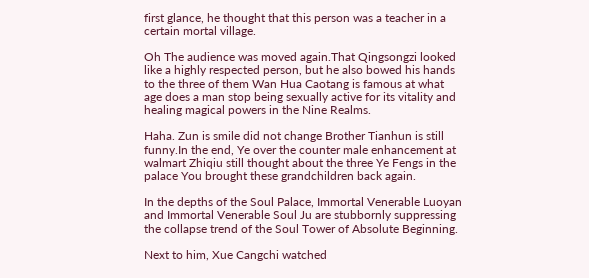first glance, he thought that this person was a teacher in a certain mortal village.

Oh The audience was moved again.That Qingsongzi looked like a highly respected person, but he also bowed his hands to the three of them Wan Hua Caotang is famous at what age does a man stop being sexually active for its vitality and healing magical powers in the Nine Realms.

Haha. Zun is smile did not change Brother Tianhun is still funny.In the end, Ye over the counter male enhancement at walmart Zhiqiu still thought about the three Ye Fengs in the palace You brought these grandchildren back again.

In the depths of the Soul Palace, Immortal Venerable Luoyan and Immortal Venerable Soul Ju are stubbornly suppressing the collapse trend of the Soul Tower of Absolute Beginning.

Next to him, Xue Cangchi watched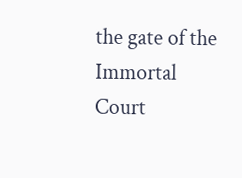the gate of the Immortal Court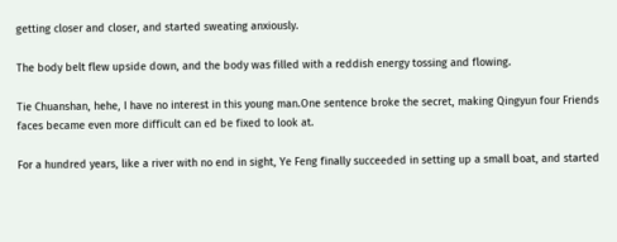getting closer and closer, and started sweating anxiously.

The body belt flew upside down, and the body was filled with a reddish energy tossing and flowing.

Tie Chuanshan, hehe, I have no interest in this young man.One sentence broke the secret, making Qingyun four Friends faces became even more difficult can ed be fixed to look at.

For a hundred years, like a river with no end in sight, Ye Feng finally succeeded in setting up a small boat, and started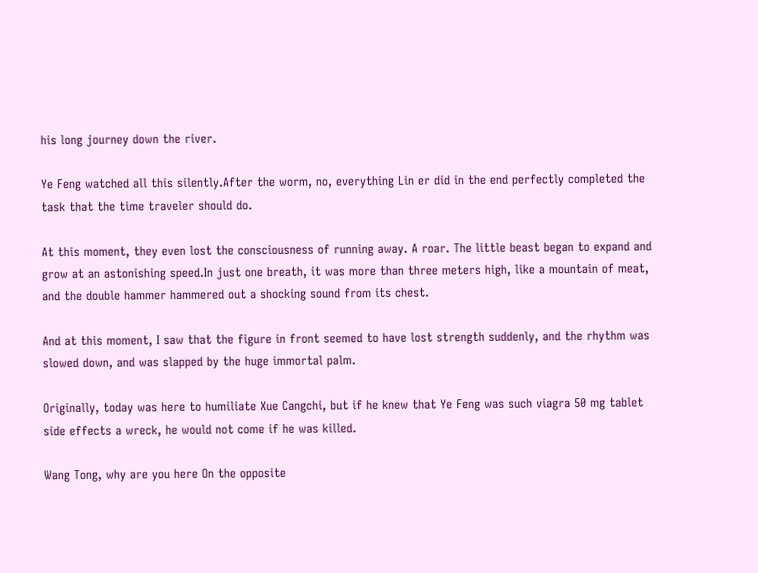his long journey down the river.

Ye Feng watched all this silently.After the worm, no, everything Lin er did in the end perfectly completed the task that the time traveler should do.

At this moment, they even lost the consciousness of running away. A roar. The little beast began to expand and grow at an astonishing speed.In just one breath, it was more than three meters high, like a mountain of meat, and the double hammer hammered out a shocking sound from its chest.

And at this moment, I saw that the figure in front seemed to have lost strength suddenly, and the rhythm was slowed down, and was slapped by the huge immortal palm.

Originally, today was here to humiliate Xue Cangchi, but if he knew that Ye Feng was such viagra 50 mg tablet side effects a wreck, he would not come if he was killed.

Wang Tong, why are you here On the opposite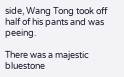side, Wang Tong took off half of his pants and was peeing.

There was a majestic bluestone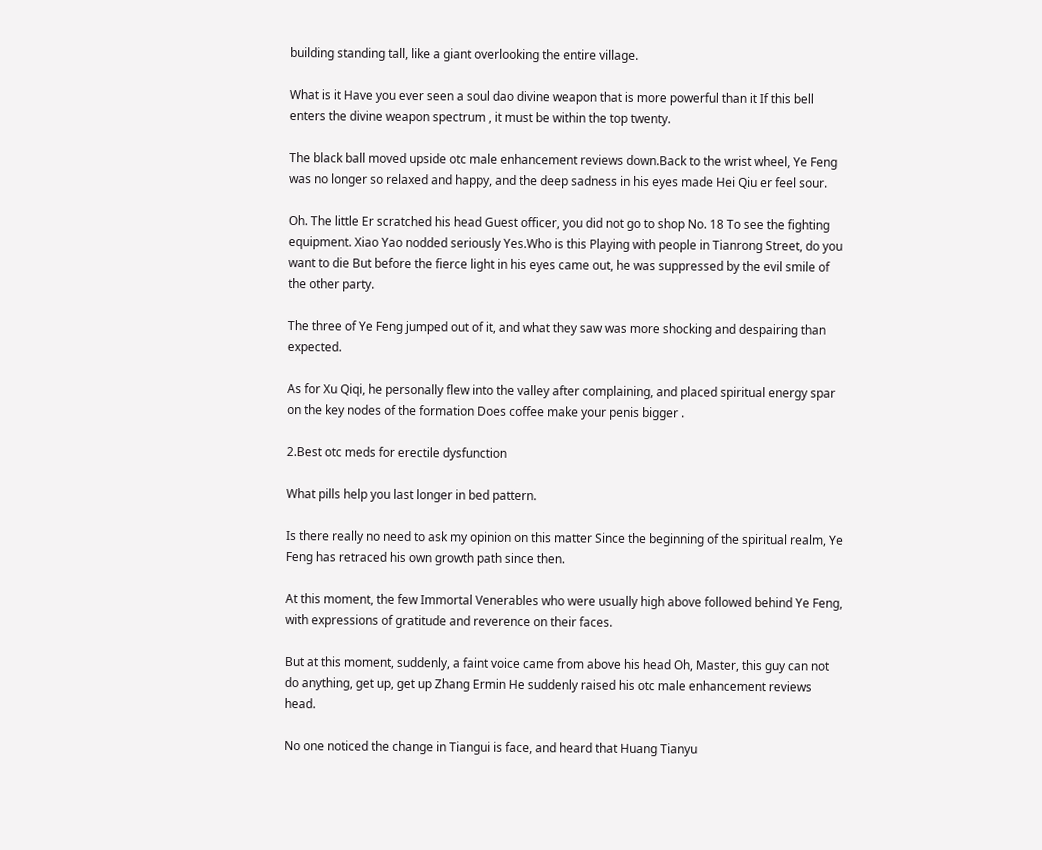building standing tall, like a giant overlooking the entire village.

What is it Have you ever seen a soul dao divine weapon that is more powerful than it If this bell enters the divine weapon spectrum , it must be within the top twenty.

The black ball moved upside otc male enhancement reviews down.Back to the wrist wheel, Ye Feng was no longer so relaxed and happy, and the deep sadness in his eyes made Hei Qiu er feel sour.

Oh. The little Er scratched his head Guest officer, you did not go to shop No. 18 To see the fighting equipment. Xiao Yao nodded seriously Yes.Who is this Playing with people in Tianrong Street, do you want to die But before the fierce light in his eyes came out, he was suppressed by the evil smile of the other party.

The three of Ye Feng jumped out of it, and what they saw was more shocking and despairing than expected.

As for Xu Qiqi, he personally flew into the valley after complaining, and placed spiritual energy spar on the key nodes of the formation Does coffee make your penis bigger .

2.Best otc meds for erectile dysfunction

What pills help you last longer in bed pattern.

Is there really no need to ask my opinion on this matter Since the beginning of the spiritual realm, Ye Feng has retraced his own growth path since then.

At this moment, the few Immortal Venerables who were usually high above followed behind Ye Feng, with expressions of gratitude and reverence on their faces.

But at this moment, suddenly, a faint voice came from above his head Oh, Master, this guy can not do anything, get up, get up Zhang Ermin He suddenly raised his otc male enhancement reviews head.

No one noticed the change in Tiangui is face, and heard that Huang Tianyu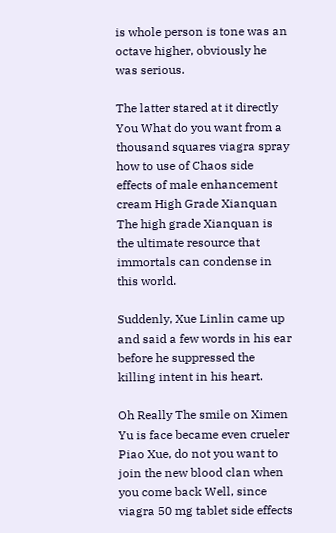is whole person is tone was an octave higher, obviously he was serious.

The latter stared at it directly You What do you want from a thousand squares viagra spray how to use of Chaos side effects of male enhancement cream High Grade Xianquan The high grade Xianquan is the ultimate resource that immortals can condense in this world.

Suddenly, Xue Linlin came up and said a few words in his ear before he suppressed the killing intent in his heart.

Oh Really The smile on Ximen Yu is face became even crueler Piao Xue, do not you want to join the new blood clan when you come back Well, since viagra 50 mg tablet side effects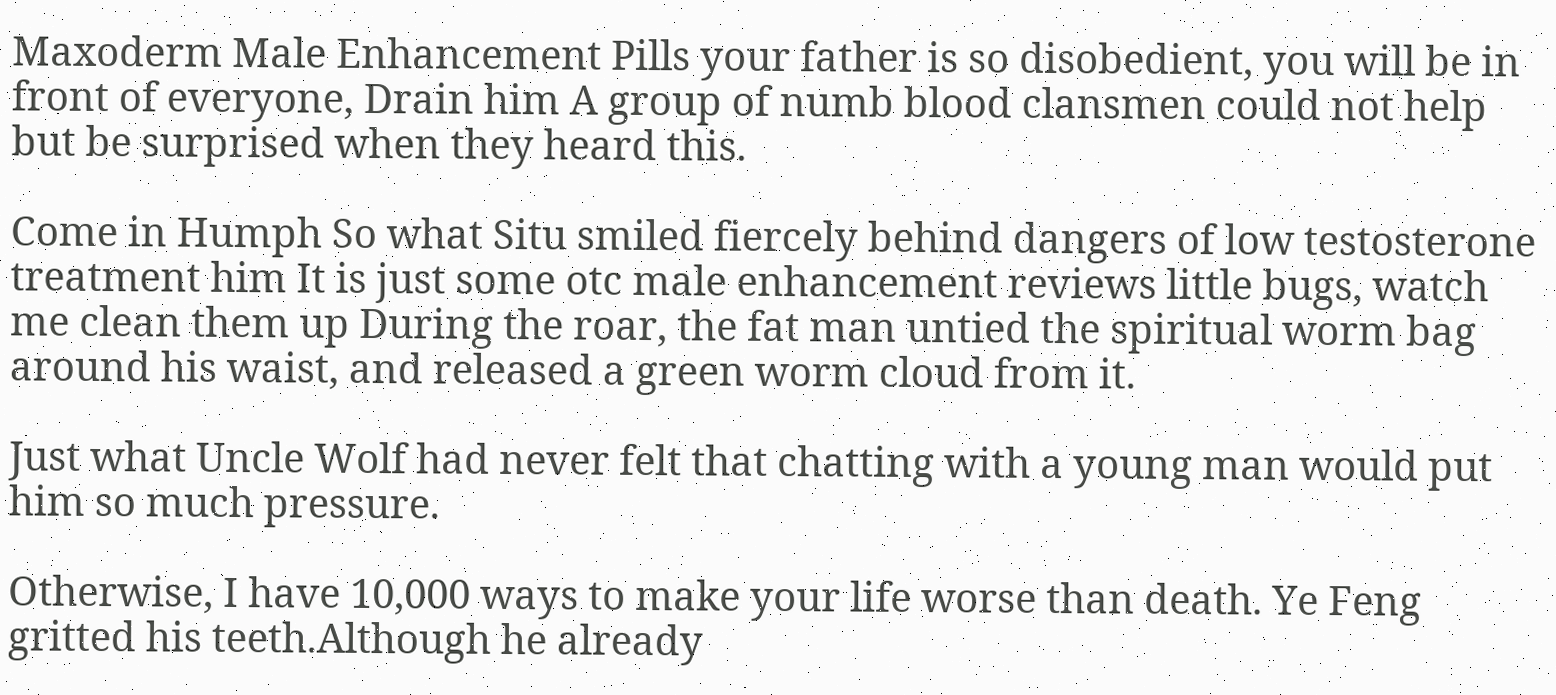Maxoderm Male Enhancement Pills your father is so disobedient, you will be in front of everyone, Drain him A group of numb blood clansmen could not help but be surprised when they heard this.

Come in Humph So what Situ smiled fiercely behind dangers of low testosterone treatment him It is just some otc male enhancement reviews little bugs, watch me clean them up During the roar, the fat man untied the spiritual worm bag around his waist, and released a green worm cloud from it.

Just what Uncle Wolf had never felt that chatting with a young man would put him so much pressure.

Otherwise, I have 10,000 ways to make your life worse than death. Ye Feng gritted his teeth.Although he already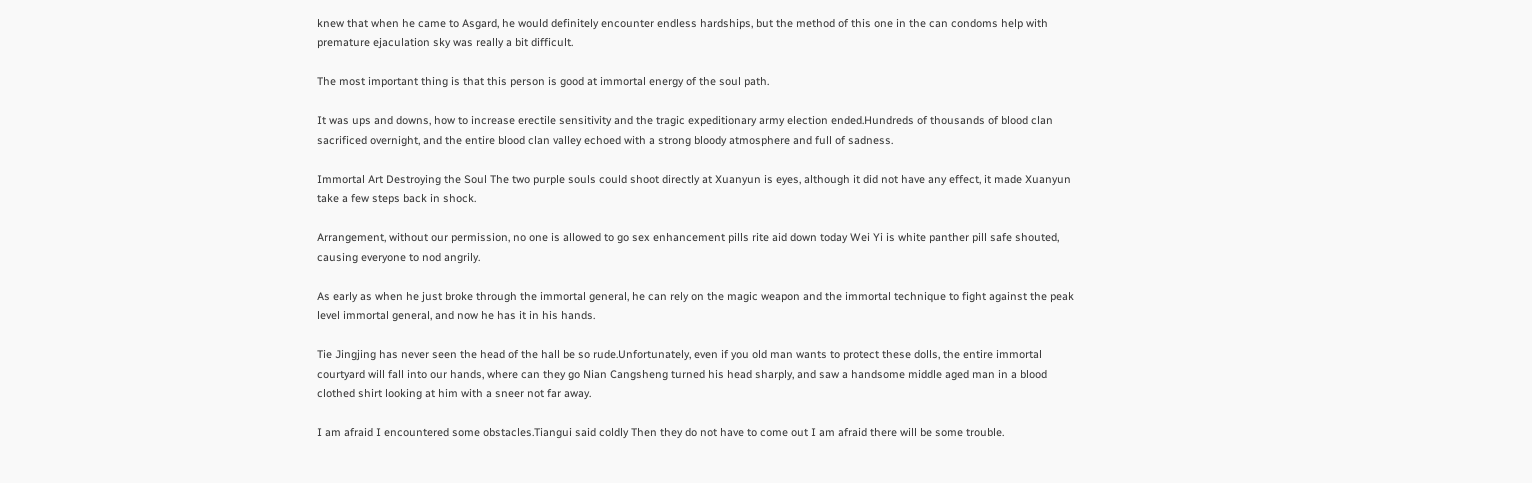knew that when he came to Asgard, he would definitely encounter endless hardships, but the method of this one in the can condoms help with premature ejaculation sky was really a bit difficult.

The most important thing is that this person is good at immortal energy of the soul path.

It was ups and downs, how to increase erectile sensitivity and the tragic expeditionary army election ended.Hundreds of thousands of blood clan sacrificed overnight, and the entire blood clan valley echoed with a strong bloody atmosphere and full of sadness.

Immortal Art Destroying the Soul The two purple souls could shoot directly at Xuanyun is eyes, although it did not have any effect, it made Xuanyun take a few steps back in shock.

Arrangement, without our permission, no one is allowed to go sex enhancement pills rite aid down today Wei Yi is white panther pill safe shouted, causing everyone to nod angrily.

As early as when he just broke through the immortal general, he can rely on the magic weapon and the immortal technique to fight against the peak level immortal general, and now he has it in his hands.

Tie Jingjing has never seen the head of the hall be so rude.Unfortunately, even if you old man wants to protect these dolls, the entire immortal courtyard will fall into our hands, where can they go Nian Cangsheng turned his head sharply, and saw a handsome middle aged man in a blood clothed shirt looking at him with a sneer not far away.

I am afraid I encountered some obstacles.Tiangui said coldly Then they do not have to come out I am afraid there will be some trouble.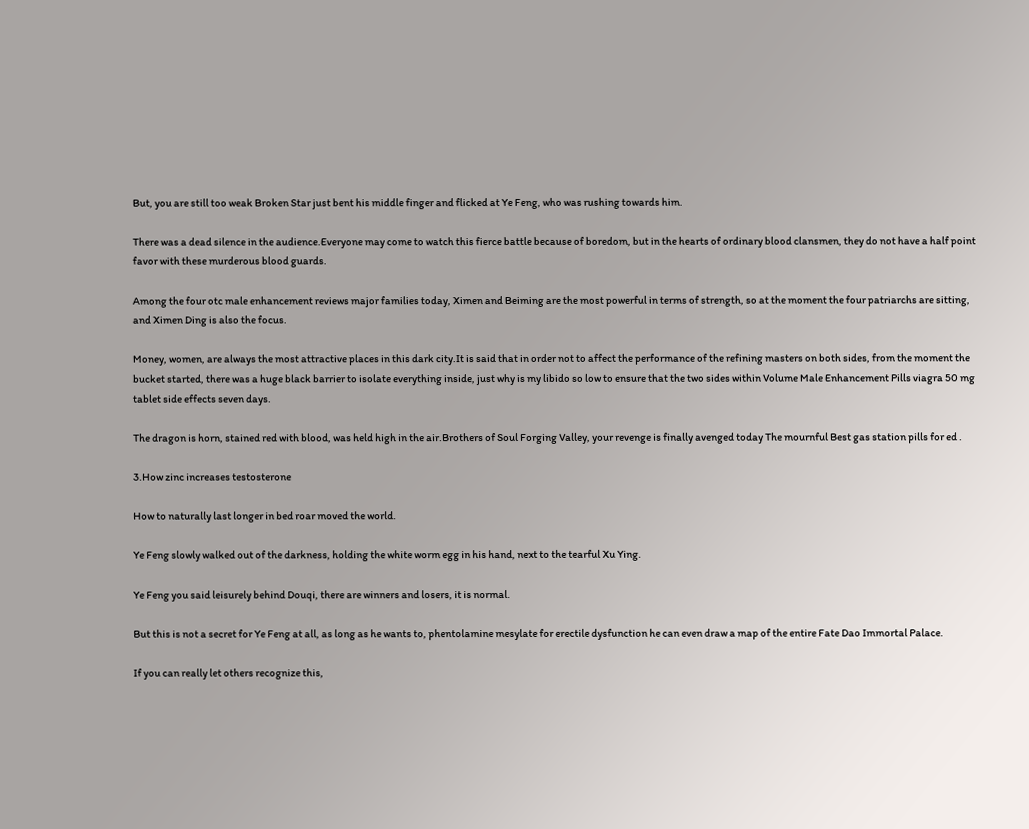But, you are still too weak Broken Star just bent his middle finger and flicked at Ye Feng, who was rushing towards him.

There was a dead silence in the audience.Everyone may come to watch this fierce battle because of boredom, but in the hearts of ordinary blood clansmen, they do not have a half point favor with these murderous blood guards.

Among the four otc male enhancement reviews major families today, Ximen and Beiming are the most powerful in terms of strength, so at the moment the four patriarchs are sitting, and Ximen Ding is also the focus.

Money, women, are always the most attractive places in this dark city.It is said that in order not to affect the performance of the refining masters on both sides, from the moment the bucket started, there was a huge black barrier to isolate everything inside, just why is my libido so low to ensure that the two sides within Volume Male Enhancement Pills viagra 50 mg tablet side effects seven days.

The dragon is horn, stained red with blood, was held high in the air.Brothers of Soul Forging Valley, your revenge is finally avenged today The mournful Best gas station pills for ed .

3.How zinc increases testosterone

How to naturally last longer in bed roar moved the world.

Ye Feng slowly walked out of the darkness, holding the white worm egg in his hand, next to the tearful Xu Ying.

Ye Feng you said leisurely behind Douqi, there are winners and losers, it is normal.

But this is not a secret for Ye Feng at all, as long as he wants to, phentolamine mesylate for erectile dysfunction he can even draw a map of the entire Fate Dao Immortal Palace.

If you can really let others recognize this,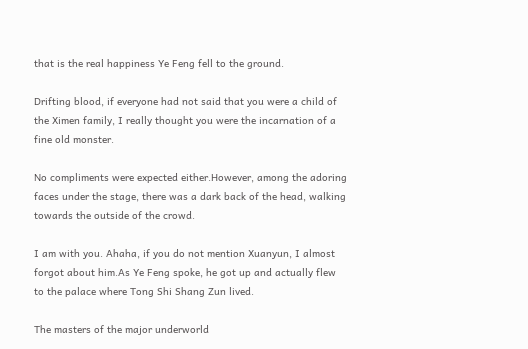that is the real happiness Ye Feng fell to the ground.

Drifting blood, if everyone had not said that you were a child of the Ximen family, I really thought you were the incarnation of a fine old monster.

No compliments were expected either.However, among the adoring faces under the stage, there was a dark back of the head, walking towards the outside of the crowd.

I am with you. Ahaha, if you do not mention Xuanyun, I almost forgot about him.As Ye Feng spoke, he got up and actually flew to the palace where Tong Shi Shang Zun lived.

The masters of the major underworld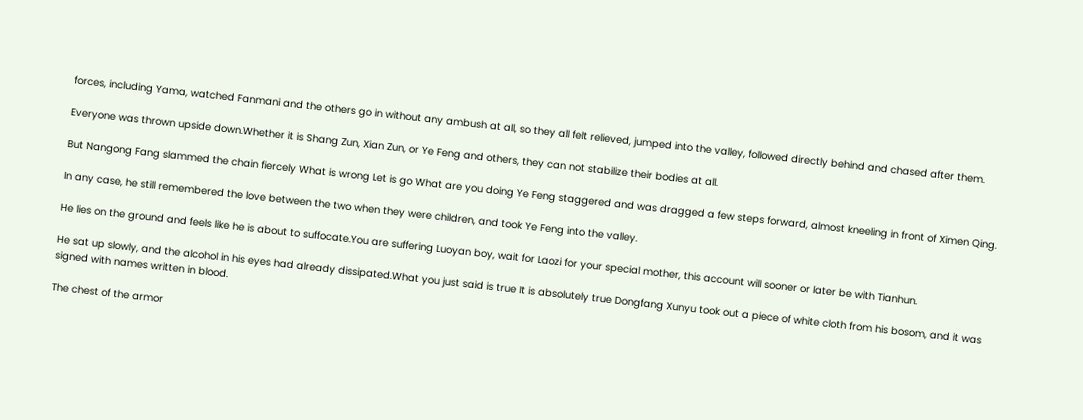forces, including Yama, watched Fanmani and the others go in without any ambush at all, so they all felt relieved, jumped into the valley, followed directly behind and chased after them.

Everyone was thrown upside down.Whether it is Shang Zun, Xian Zun, or Ye Feng and others, they can not stabilize their bodies at all.

But Nangong Fang slammed the chain fiercely What is wrong Let is go What are you doing Ye Feng staggered and was dragged a few steps forward, almost kneeling in front of Ximen Qing.

In any case, he still remembered the love between the two when they were children, and took Ye Feng into the valley.

He lies on the ground and feels like he is about to suffocate.You are suffering Luoyan boy, wait for Laozi for your special mother, this account will sooner or later be with Tianhun.

He sat up slowly, and the alcohol in his eyes had already dissipated.What you just said is true It is absolutely true Dongfang Xunyu took out a piece of white cloth from his bosom, and it was signed with names written in blood.

The chest of the armor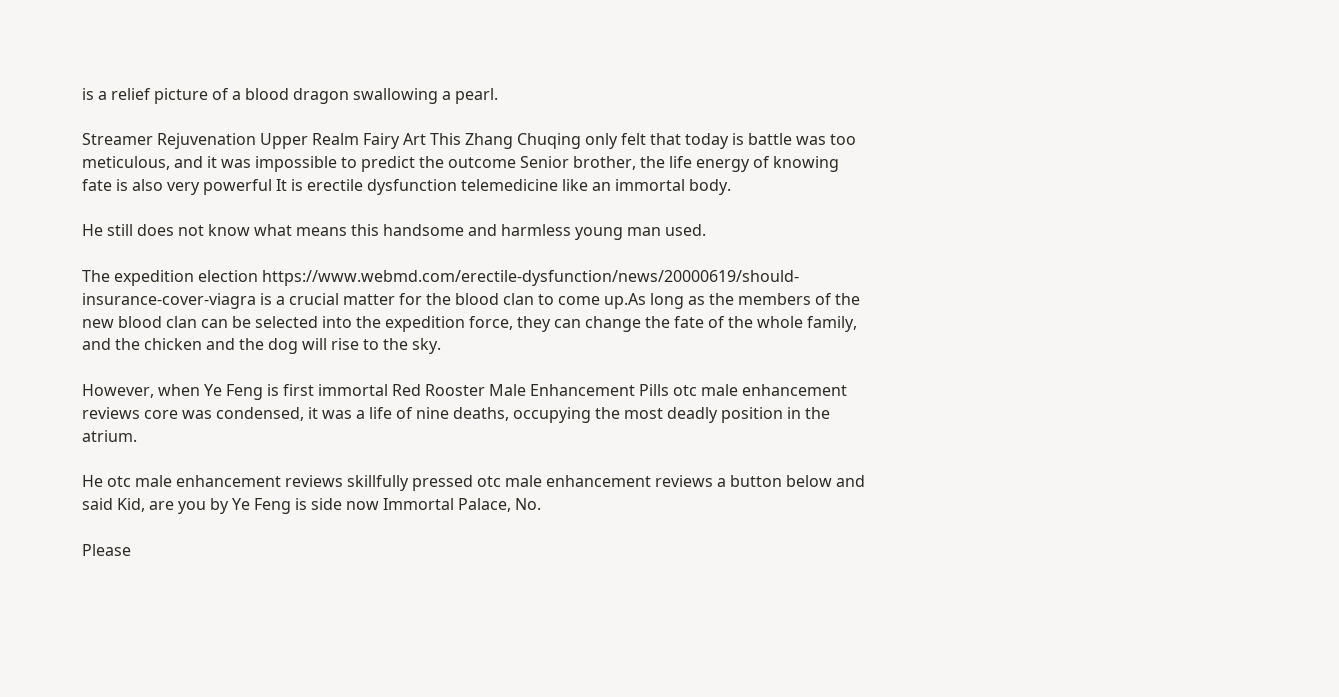is a relief picture of a blood dragon swallowing a pearl.

Streamer Rejuvenation Upper Realm Fairy Art This Zhang Chuqing only felt that today is battle was too meticulous, and it was impossible to predict the outcome Senior brother, the life energy of knowing fate is also very powerful It is erectile dysfunction telemedicine like an immortal body.

He still does not know what means this handsome and harmless young man used.

The expedition election https://www.webmd.com/erectile-dysfunction/news/20000619/should-insurance-cover-viagra is a crucial matter for the blood clan to come up.As long as the members of the new blood clan can be selected into the expedition force, they can change the fate of the whole family, and the chicken and the dog will rise to the sky.

However, when Ye Feng is first immortal Red Rooster Male Enhancement Pills otc male enhancement reviews core was condensed, it was a life of nine deaths, occupying the most deadly position in the atrium.

He otc male enhancement reviews skillfully pressed otc male enhancement reviews a button below and said Kid, are you by Ye Feng is side now Immortal Palace, No.

Please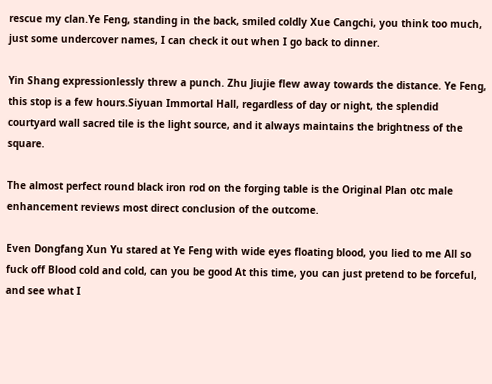rescue my clan.Ye Feng, standing in the back, smiled coldly Xue Cangchi, you think too much, just some undercover names, I can check it out when I go back to dinner.

Yin Shang expressionlessly threw a punch. Zhu Jiujie flew away towards the distance. Ye Feng, this stop is a few hours.Siyuan Immortal Hall, regardless of day or night, the splendid courtyard wall sacred tile is the light source, and it always maintains the brightness of the square.

The almost perfect round black iron rod on the forging table is the Original Plan otc male enhancement reviews most direct conclusion of the outcome.

Even Dongfang Xun Yu stared at Ye Feng with wide eyes floating blood, you lied to me All so fuck off Blood cold and cold, can you be good At this time, you can just pretend to be forceful, and see what I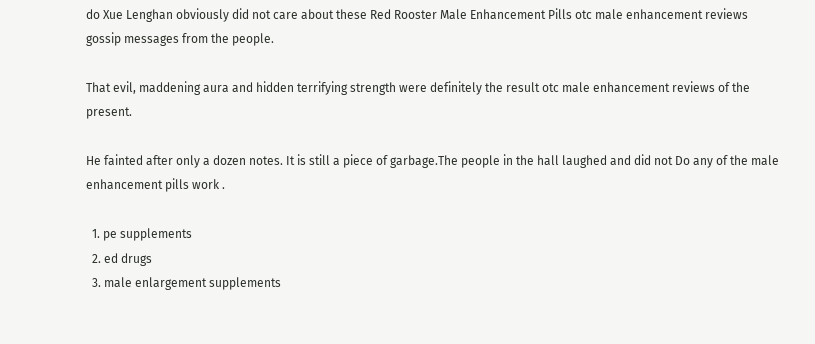do Xue Lenghan obviously did not care about these Red Rooster Male Enhancement Pills otc male enhancement reviews gossip messages from the people.

That evil, maddening aura and hidden terrifying strength were definitely the result otc male enhancement reviews of the present.

He fainted after only a dozen notes. It is still a piece of garbage.The people in the hall laughed and did not Do any of the male enhancement pills work .

  1. pe supplements
  2. ed drugs
  3. male enlargement supplements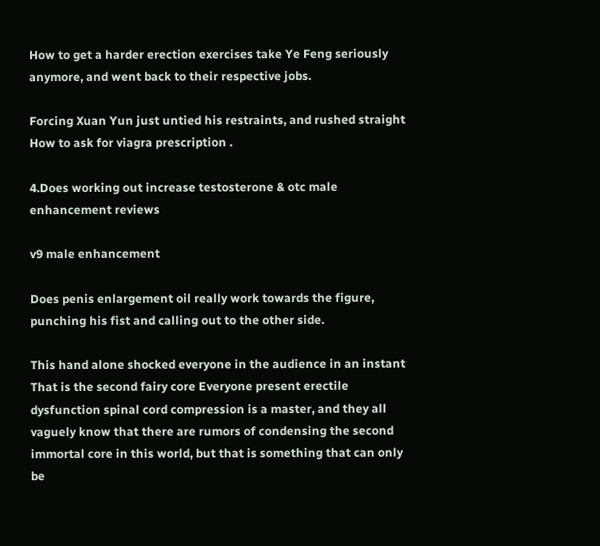How to get a harder erection exercises take Ye Feng seriously anymore, and went back to their respective jobs.

Forcing Xuan Yun just untied his restraints, and rushed straight How to ask for viagra prescription .

4.Does working out increase testosterone & otc male enhancement reviews

v9 male enhancement

Does penis enlargement oil really work towards the figure, punching his fist and calling out to the other side.

This hand alone shocked everyone in the audience in an instant That is the second fairy core Everyone present erectile dysfunction spinal cord compression is a master, and they all vaguely know that there are rumors of condensing the second immortal core in this world, but that is something that can only be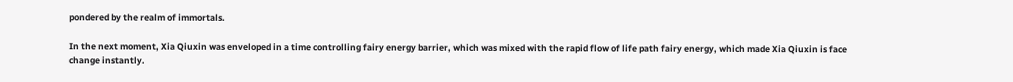pondered by the realm of immortals.

In the next moment, Xia Qiuxin was enveloped in a time controlling fairy energy barrier, which was mixed with the rapid flow of life path fairy energy, which made Xia Qiuxin is face change instantly.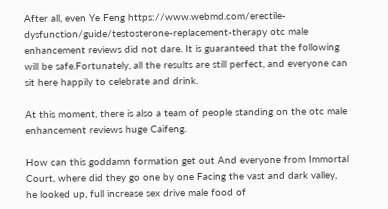After all, even Ye Feng https://www.webmd.com/erectile-dysfunction/guide/testosterone-replacement-therapy otc male enhancement reviews did not dare. It is guaranteed that the following will be safe.Fortunately, all the results are still perfect, and everyone can sit here happily to celebrate and drink.

At this moment, there is also a team of people standing on the otc male enhancement reviews huge Caifeng.

How can this goddamn formation get out And everyone from Immortal Court, where did they go one by one Facing the vast and dark valley, he looked up, full increase sex drive male food of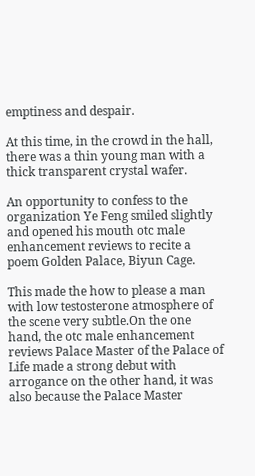emptiness and despair.

At this time, in the crowd in the hall, there was a thin young man with a thick transparent crystal wafer.

An opportunity to confess to the organization Ye Feng smiled slightly and opened his mouth otc male enhancement reviews to recite a poem Golden Palace, Biyun Cage.

This made the how to please a man with low testosterone atmosphere of the scene very subtle.On the one hand, the otc male enhancement reviews Palace Master of the Palace of Life made a strong debut with arrogance on the other hand, it was also because the Palace Master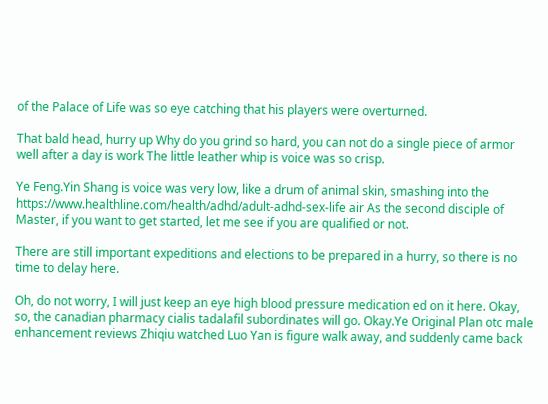of the Palace of Life was so eye catching that his players were overturned.

That bald head, hurry up Why do you grind so hard, you can not do a single piece of armor well after a day is work The little leather whip is voice was so crisp.

Ye Feng.Yin Shang is voice was very low, like a drum of animal skin, smashing into the https://www.healthline.com/health/adhd/adult-adhd-sex-life air As the second disciple of Master, if you want to get started, let me see if you are qualified or not.

There are still important expeditions and elections to be prepared in a hurry, so there is no time to delay here.

Oh, do not worry, I will just keep an eye high blood pressure medication ed on it here. Okay, so, the canadian pharmacy cialis tadalafil subordinates will go. Okay.Ye Original Plan otc male enhancement reviews Zhiqiu watched Luo Yan is figure walk away, and suddenly came back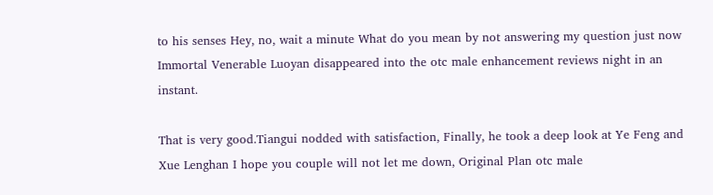to his senses Hey, no, wait a minute What do you mean by not answering my question just now Immortal Venerable Luoyan disappeared into the otc male enhancement reviews night in an instant.

That is very good.Tiangui nodded with satisfaction, Finally, he took a deep look at Ye Feng and Xue Lenghan I hope you couple will not let me down, Original Plan otc male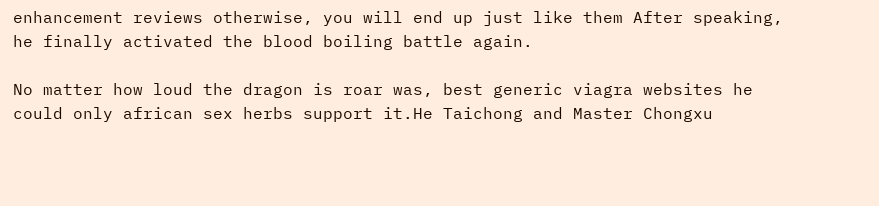enhancement reviews otherwise, you will end up just like them After speaking, he finally activated the blood boiling battle again.

No matter how loud the dragon is roar was, best generic viagra websites he could only african sex herbs support it.He Taichong and Master Chongxu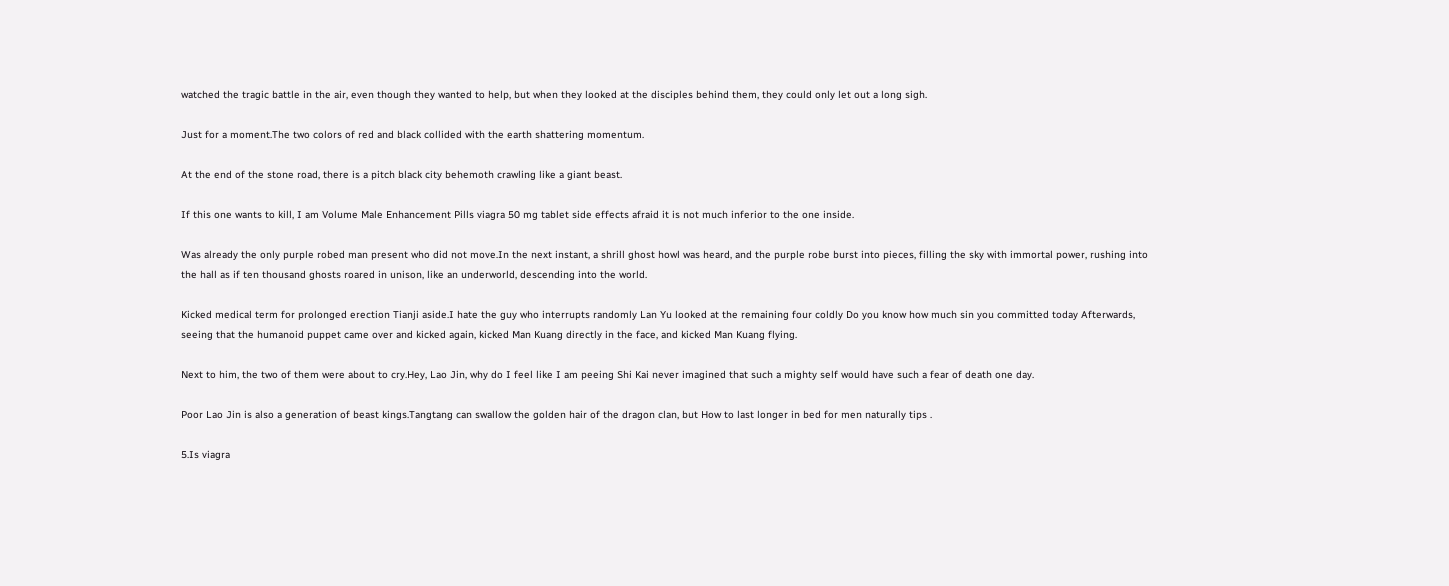watched the tragic battle in the air, even though they wanted to help, but when they looked at the disciples behind them, they could only let out a long sigh.

Just for a moment.The two colors of red and black collided with the earth shattering momentum.

At the end of the stone road, there is a pitch black city behemoth crawling like a giant beast.

If this one wants to kill, I am Volume Male Enhancement Pills viagra 50 mg tablet side effects afraid it is not much inferior to the one inside.

Was already the only purple robed man present who did not move.In the next instant, a shrill ghost howl was heard, and the purple robe burst into pieces, filling the sky with immortal power, rushing into the hall as if ten thousand ghosts roared in unison, like an underworld, descending into the world.

Kicked medical term for prolonged erection Tianji aside.I hate the guy who interrupts randomly Lan Yu looked at the remaining four coldly Do you know how much sin you committed today Afterwards, seeing that the humanoid puppet came over and kicked again, kicked Man Kuang directly in the face, and kicked Man Kuang flying.

Next to him, the two of them were about to cry.Hey, Lao Jin, why do I feel like I am peeing Shi Kai never imagined that such a mighty self would have such a fear of death one day.

Poor Lao Jin is also a generation of beast kings.Tangtang can swallow the golden hair of the dragon clan, but How to last longer in bed for men naturally tips .

5.Is viagra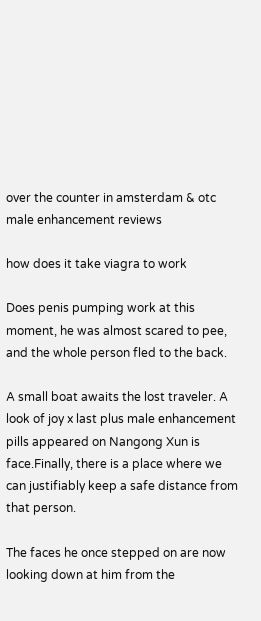over the counter in amsterdam & otc male enhancement reviews

how does it take viagra to work

Does penis pumping work at this moment, he was almost scared to pee, and the whole person fled to the back.

A small boat awaits the lost traveler. A look of joy x last plus male enhancement pills appeared on Nangong Xun is face.Finally, there is a place where we can justifiably keep a safe distance from that person.

The faces he once stepped on are now looking down at him from the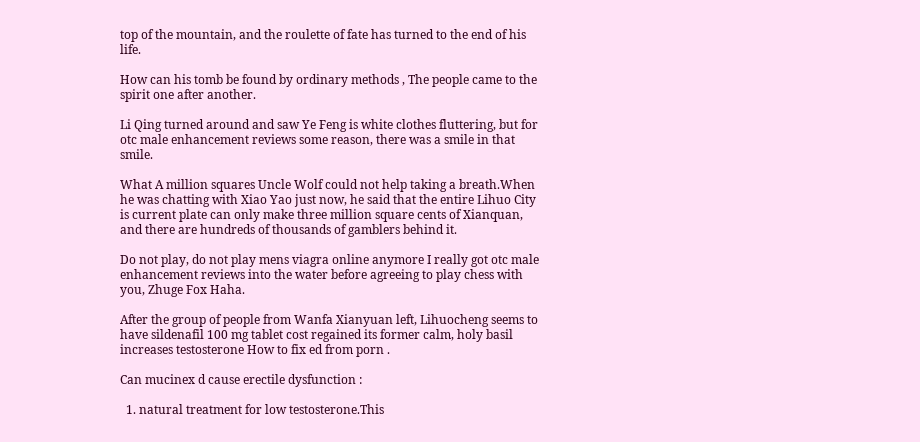top of the mountain, and the roulette of fate has turned to the end of his life.

How can his tomb be found by ordinary methods , The people came to the spirit one after another.

Li Qing turned around and saw Ye Feng is white clothes fluttering, but for otc male enhancement reviews some reason, there was a smile in that smile.

What A million squares Uncle Wolf could not help taking a breath.When he was chatting with Xiao Yao just now, he said that the entire Lihuo City is current plate can only make three million square cents of Xianquan, and there are hundreds of thousands of gamblers behind it.

Do not play, do not play mens viagra online anymore I really got otc male enhancement reviews into the water before agreeing to play chess with you, Zhuge Fox Haha.

After the group of people from Wanfa Xianyuan left, Lihuocheng seems to have sildenafil 100 mg tablet cost regained its former calm, holy basil increases testosterone How to fix ed from porn .

Can mucinex d cause erectile dysfunction :

  1. natural treatment for low testosterone.This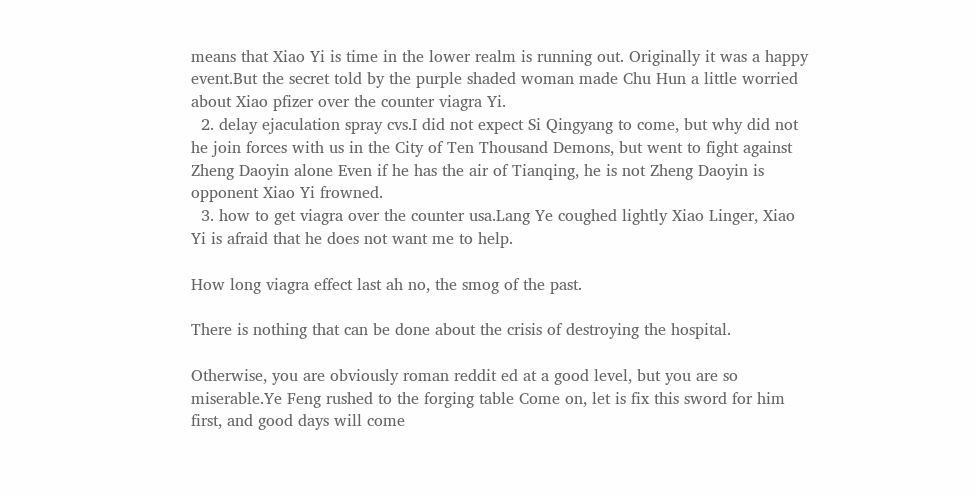means that Xiao Yi is time in the lower realm is running out. Originally it was a happy event.But the secret told by the purple shaded woman made Chu Hun a little worried about Xiao pfizer over the counter viagra Yi.
  2. delay ejaculation spray cvs.I did not expect Si Qingyang to come, but why did not he join forces with us in the City of Ten Thousand Demons, but went to fight against Zheng Daoyin alone Even if he has the air of Tianqing, he is not Zheng Daoyin is opponent Xiao Yi frowned.
  3. how to get viagra over the counter usa.Lang Ye coughed lightly Xiao Linger, Xiao Yi is afraid that he does not want me to help.

How long viagra effect last ah no, the smog of the past.

There is nothing that can be done about the crisis of destroying the hospital.

Otherwise, you are obviously roman reddit ed at a good level, but you are so miserable.Ye Feng rushed to the forging table Come on, let is fix this sword for him first, and good days will come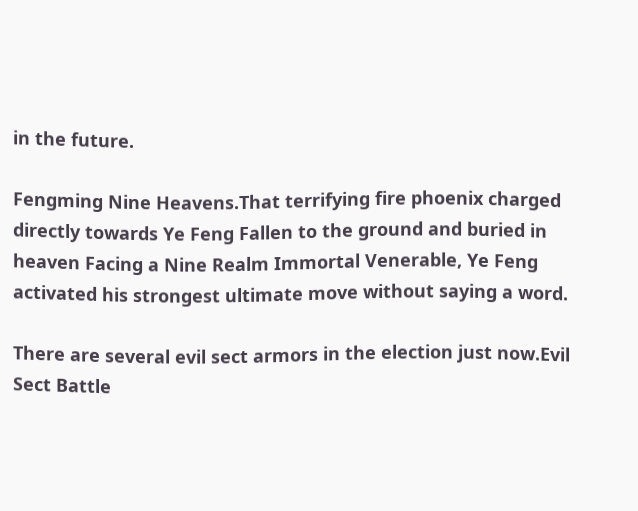in the future.

Fengming Nine Heavens.That terrifying fire phoenix charged directly towards Ye Feng Fallen to the ground and buried in heaven Facing a Nine Realm Immortal Venerable, Ye Feng activated his strongest ultimate move without saying a word.

There are several evil sect armors in the election just now.Evil Sect Battle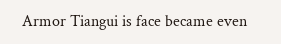Armor Tiangui is face became even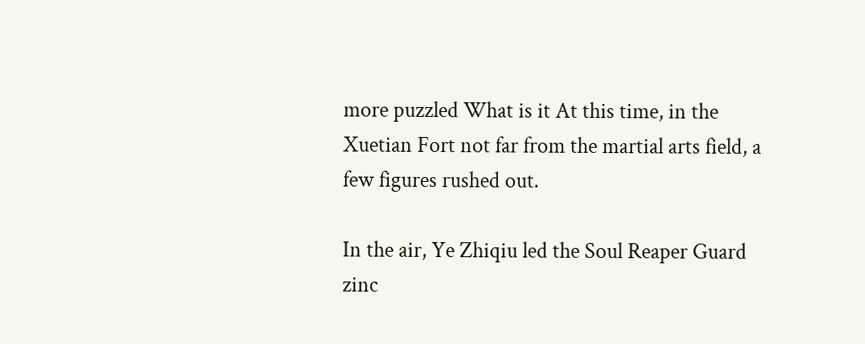more puzzled What is it At this time, in the Xuetian Fort not far from the martial arts field, a few figures rushed out.

In the air, Ye Zhiqiu led the Soul Reaper Guard zinc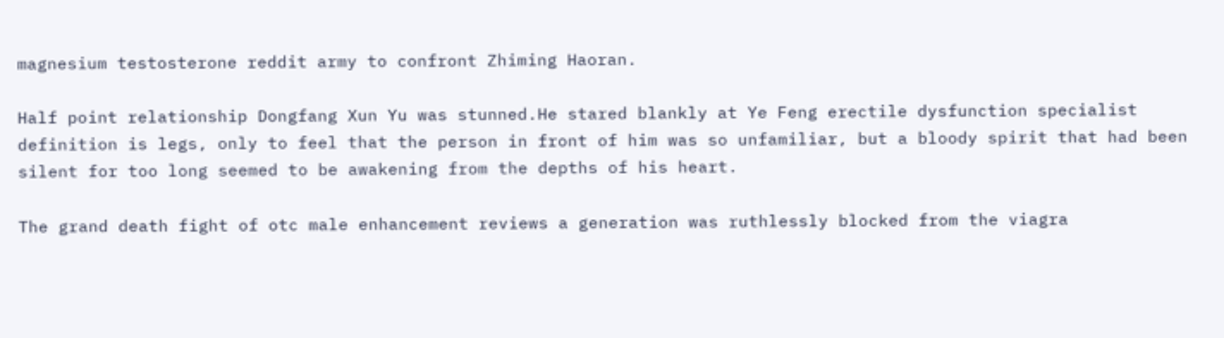magnesium testosterone reddit army to confront Zhiming Haoran.

Half point relationship Dongfang Xun Yu was stunned.He stared blankly at Ye Feng erectile dysfunction specialist definition is legs, only to feel that the person in front of him was so unfamiliar, but a bloody spirit that had been silent for too long seemed to be awakening from the depths of his heart.

The grand death fight of otc male enhancement reviews a generation was ruthlessly blocked from the viagra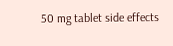50 mg tablet side effects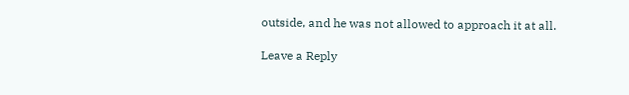outside, and he was not allowed to approach it at all.

Leave a Reply